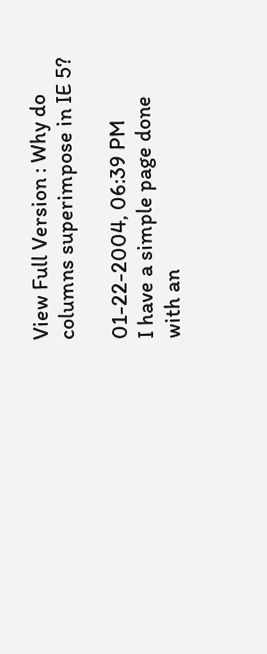View Full Version : Why do columns superimpose in IE 5?

01-22-2004, 06:39 PM
I have a simple page done with an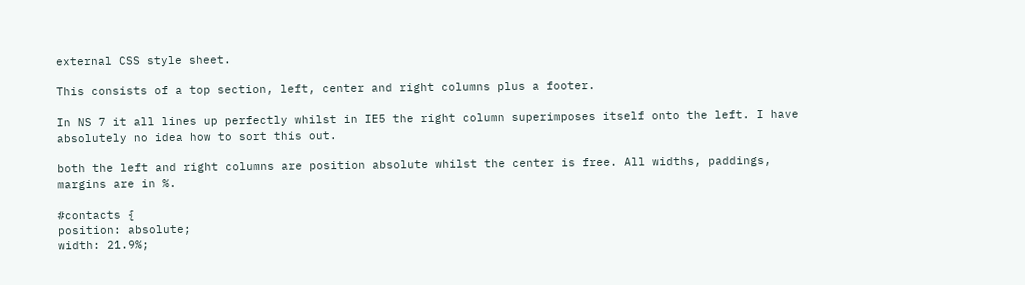external CSS style sheet.

This consists of a top section, left, center and right columns plus a footer.

In NS 7 it all lines up perfectly whilst in IE5 the right column superimposes itself onto the left. I have absolutely no idea how to sort this out.

both the left and right columns are position absolute whilst the center is free. All widths, paddings, margins are in %.

#contacts {
position: absolute;
width: 21.9%;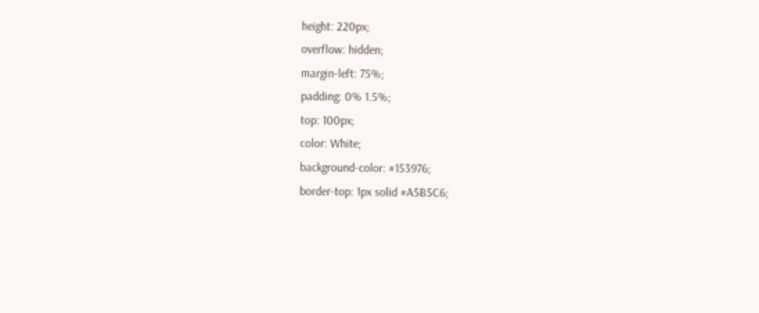height: 220px;
overflow: hidden;
margin-left: 75%;
padding: 0% 1.5%;
top: 100px;
color: White;
background-color: #153976;
border-top: 1px solid #A5B5C6;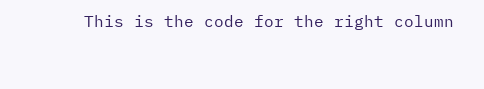This is the code for the right column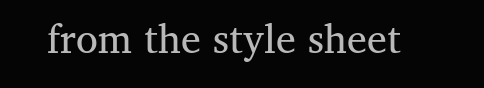from the style sheet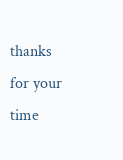thanks for your time